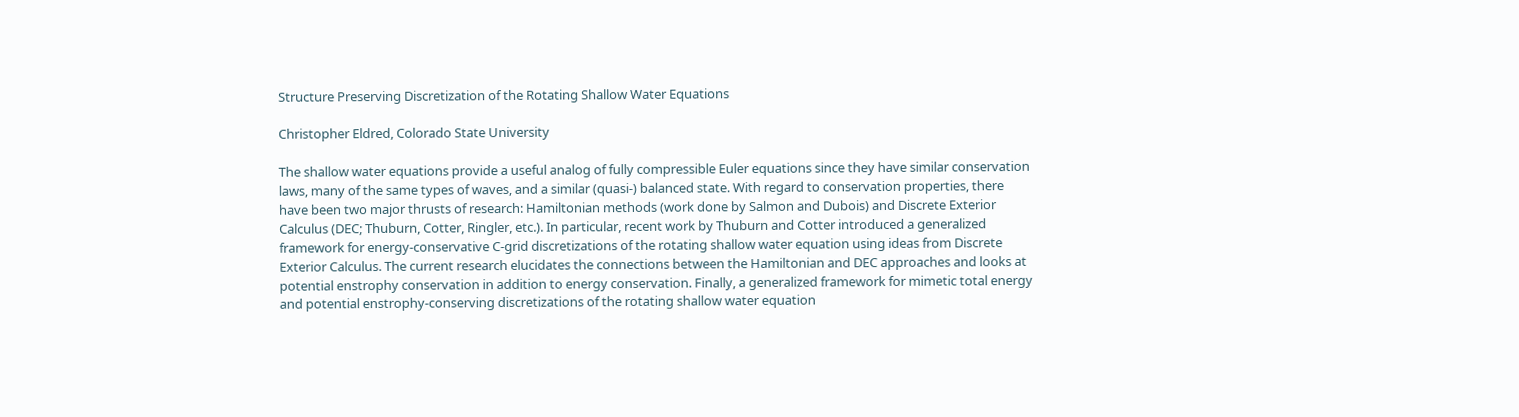Structure Preserving Discretization of the Rotating Shallow Water Equations

Christopher Eldred, Colorado State University

The shallow water equations provide a useful analog of fully compressible Euler equations since they have similar conservation laws, many of the same types of waves, and a similar (quasi-) balanced state. With regard to conservation properties, there have been two major thrusts of research: Hamiltonian methods (work done by Salmon and Dubois) and Discrete Exterior Calculus (DEC; Thuburn, Cotter, Ringler, etc.). In particular, recent work by Thuburn and Cotter introduced a generalized framework for energy-conservative C-grid discretizations of the rotating shallow water equation using ideas from Discrete Exterior Calculus. The current research elucidates the connections between the Hamiltonian and DEC approaches and looks at potential enstrophy conservation in addition to energy conservation. Finally, a generalized framework for mimetic total energy and potential enstrophy-conserving discretizations of the rotating shallow water equation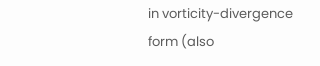in vorticity-divergence form (also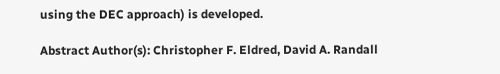using the DEC approach) is developed.

Abstract Author(s): Christopher F. Eldred, David A. Randall